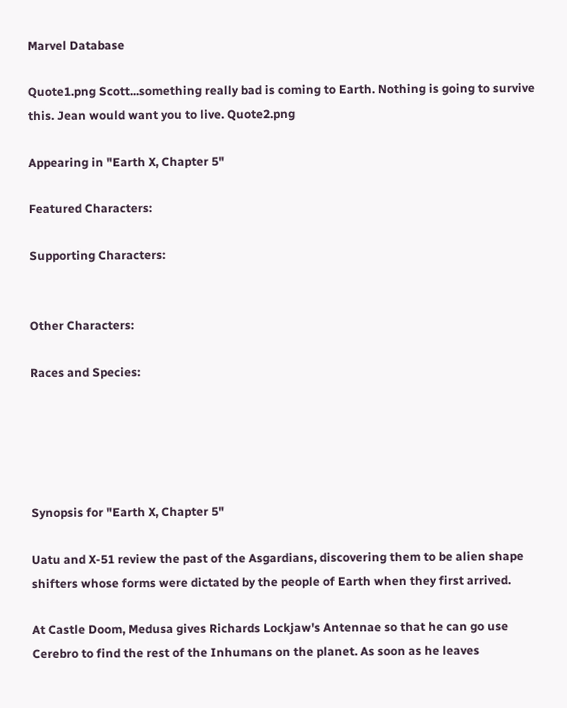Marvel Database

Quote1.png Scott...something really bad is coming to Earth. Nothing is going to survive this. Jean would want you to live. Quote2.png

Appearing in "Earth X, Chapter 5"

Featured Characters:

Supporting Characters:


Other Characters:

Races and Species:





Synopsis for "Earth X, Chapter 5"

Uatu and X-51 review the past of the Asgardians, discovering them to be alien shape shifters whose forms were dictated by the people of Earth when they first arrived.

At Castle Doom, Medusa gives Richards Lockjaw's Antennae so that he can go use Cerebro to find the rest of the Inhumans on the planet. As soon as he leaves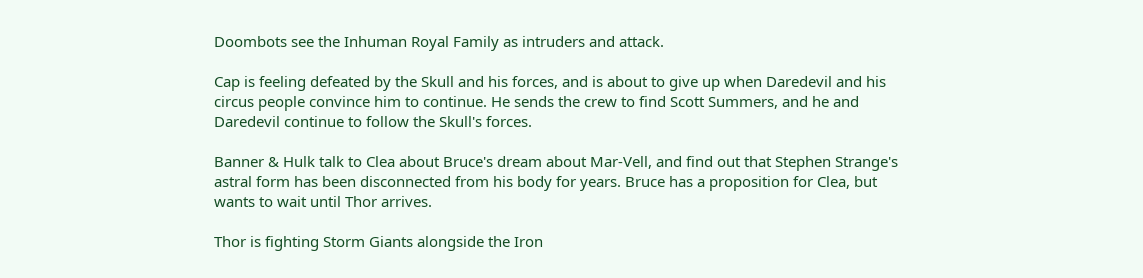Doombots see the Inhuman Royal Family as intruders and attack.

Cap is feeling defeated by the Skull and his forces, and is about to give up when Daredevil and his circus people convince him to continue. He sends the crew to find Scott Summers, and he and Daredevil continue to follow the Skull's forces.

Banner & Hulk talk to Clea about Bruce's dream about Mar-Vell, and find out that Stephen Strange's astral form has been disconnected from his body for years. Bruce has a proposition for Clea, but wants to wait until Thor arrives.

Thor is fighting Storm Giants alongside the Iron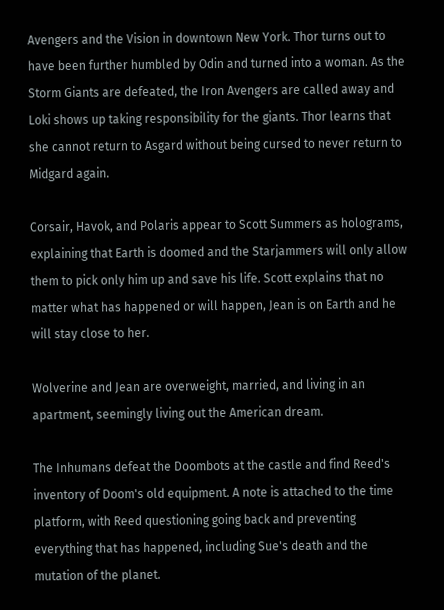Avengers and the Vision in downtown New York. Thor turns out to have been further humbled by Odin and turned into a woman. As the Storm Giants are defeated, the Iron Avengers are called away and Loki shows up taking responsibility for the giants. Thor learns that she cannot return to Asgard without being cursed to never return to Midgard again.

Corsair, Havok, and Polaris appear to Scott Summers as holograms, explaining that Earth is doomed and the Starjammers will only allow them to pick only him up and save his life. Scott explains that no matter what has happened or will happen, Jean is on Earth and he will stay close to her.

Wolverine and Jean are overweight, married, and living in an apartment, seemingly living out the American dream.

The Inhumans defeat the Doombots at the castle and find Reed's inventory of Doom's old equipment. A note is attached to the time platform, with Reed questioning going back and preventing everything that has happened, including Sue's death and the mutation of the planet.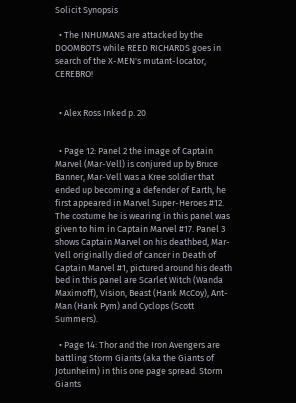Solicit Synopsis

  • The INHUMANS are attacked by the DOOMBOTS while REED RICHARDS goes in search of the X-MEN's mutant-locator, CEREBRO!


  • Alex Ross Inked p. 20


  • Page 12: Panel 2 the image of Captain Marvel (Mar-Vell) is conjured up by Bruce Banner, Mar-Vell was a Kree soldier that ended up becoming a defender of Earth, he first appeared in Marvel Super-Heroes #12. The costume he is wearing in this panel was given to him in Captain Marvel #17. Panel 3 shows Captain Marvel on his deathbed, Mar-Vell originally died of cancer in Death of Captain Marvel #1, pictured around his death bed in this panel are Scarlet Witch (Wanda Maximoff), Vision, Beast (Hank McCoy), Ant-Man (Hank Pym) and Cyclops (Scott Summers).

  • Page 14: Thor and the Iron Avengers are battling Storm Giants (aka the Giants of Jotunheim) in this one page spread. Storm Giants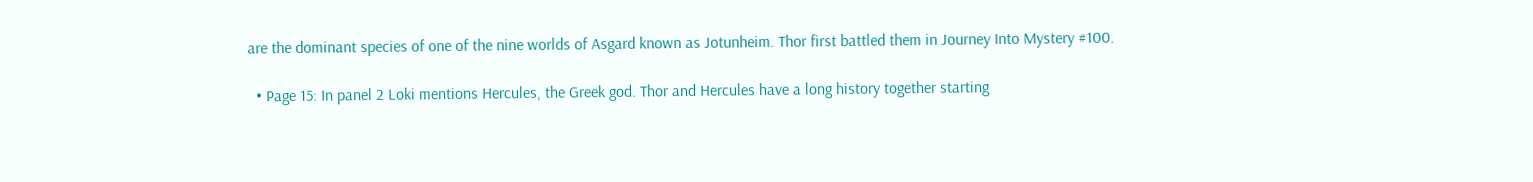are the dominant species of one of the nine worlds of Asgard known as Jotunheim. Thor first battled them in Journey Into Mystery #100.

  • Page 15: In panel 2 Loki mentions Hercules, the Greek god. Thor and Hercules have a long history together starting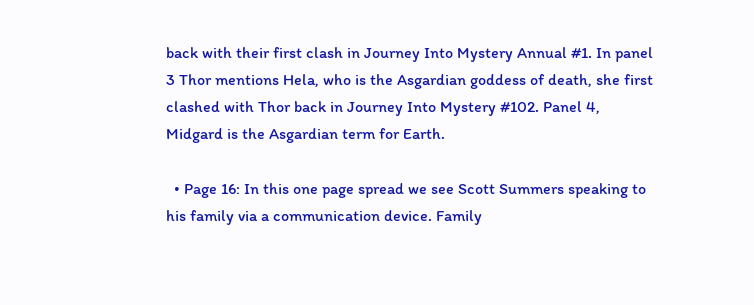back with their first clash in Journey Into Mystery Annual #1. In panel 3 Thor mentions Hela, who is the Asgardian goddess of death, she first clashed with Thor back in Journey Into Mystery #102. Panel 4, Midgard is the Asgardian term for Earth.

  • Page 16: In this one page spread we see Scott Summers speaking to his family via a communication device. Family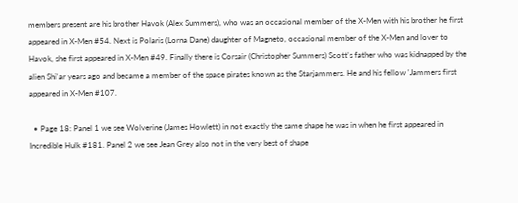members present are his brother Havok (Alex Summers), who was an occasional member of the X-Men with his brother he first appeared in X-Men #54. Next is Polaris (Lorna Dane) daughter of Magneto, occasional member of the X-Men and lover to Havok, she first appeared in X-Men #49. Finally there is Corsair (Christopher Summers) Scott's father who was kidnapped by the alien Shi'ar years ago and became a member of the space pirates known as the Starjammers. He and his fellow 'Jammers first appeared in X-Men #107.

  • Page 18: Panel 1 we see Wolverine (James Howlett) in not exactly the same shape he was in when he first appeared in Incredible Hulk #181. Panel 2 we see Jean Grey also not in the very best of shape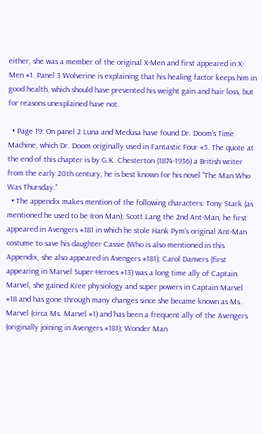either, she was a member of the original X-Men and first appeared in X-Men #1. Panel 3 Wolverine is explaining that his healing factor keeps him in good health, which should have prevented his weight gain and hair loss, but for reasons unexplained have not.

  • Page 19: On panel 2 Luna and Medusa have found Dr. Doom's Time Machine, which Dr. Doom originally used in Fantastic Four #5. The quote at the end of this chapter is by G.K. Chesterton (1874-1936) a British writer from the early 20th century, he is best known for his novel "The Man Who Was Thursday."
  • The appendix makes mention of the following characters: Tony Stark (as mentioned he used to be Iron Man); Scott Lang the 2nd Ant-Man, he first appeared in Avengers #181 in which he stole Hank Pym's original Ant-Man costume to save his daughter Cassie (Who is also mentioned in this Appendix, she also appeared in Avengers #181); Carol Danvers (first appearing in Marvel Super-Heroes #13) was a long time ally of Captain Marvel, she gained Kree physiology and super powers in Captain Marvel #18 and has gone through many changes since she became known as Ms. Marvel (circa Ms. Marvel #1) and has been a frequent ally of the Avengers (originally joining in Avengers #181); Wonder Man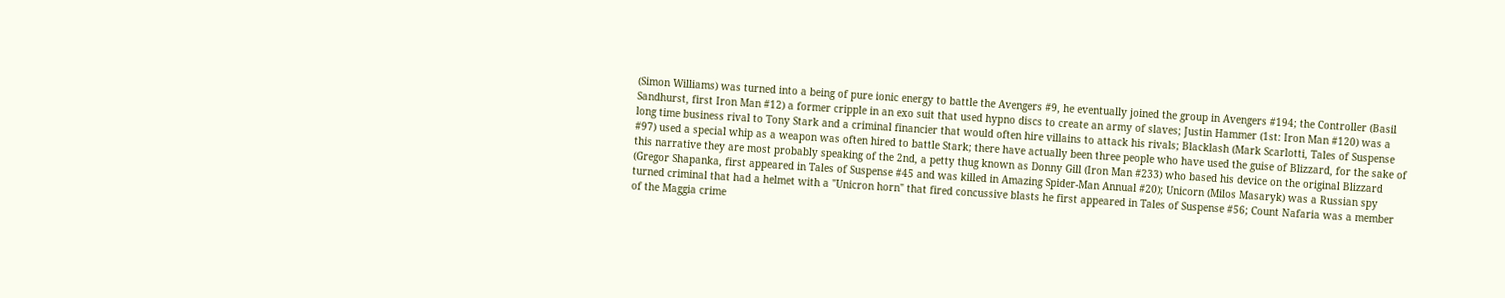(Simon Williams) was turned into a being of pure ionic energy to battle the Avengers #9, he eventually joined the group in Avengers #194; the Controller (Basil Sandhurst, first Iron Man #12) a former cripple in an exo suit that used hypno discs to create an army of slaves; Justin Hammer (1st: Iron Man #120) was a long time business rival to Tony Stark and a criminal financier that would often hire villains to attack his rivals; Blacklash (Mark Scarlotti, Tales of Suspense #97) used a special whip as a weapon was often hired to battle Stark; there have actually been three people who have used the guise of Blizzard, for the sake of this narrative they are most probably speaking of the 2nd, a petty thug known as Donny Gill (Iron Man #233) who based his device on the original Blizzard (Gregor Shapanka, first appeared in Tales of Suspense #45 and was killed in Amazing Spider-Man Annual #20); Unicorn (Milos Masaryk) was a Russian spy turned criminal that had a helmet with a "Unicron horn" that fired concussive blasts he first appeared in Tales of Suspense #56; Count Nafaria was a member of the Maggia crime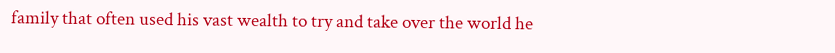family that often used his vast wealth to try and take over the world he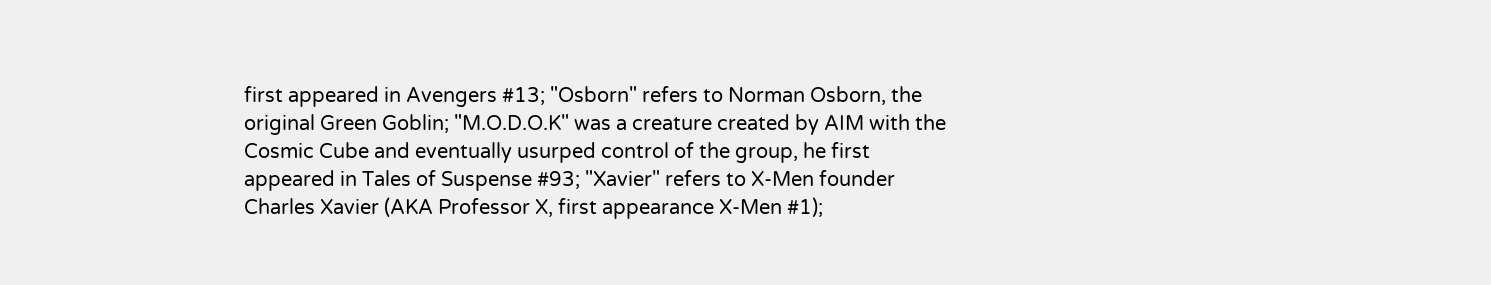first appeared in Avengers #13; "Osborn" refers to Norman Osborn, the original Green Goblin; "M.O.D.O.K" was a creature created by AIM with the Cosmic Cube and eventually usurped control of the group, he first appeared in Tales of Suspense #93; "Xavier" refers to X-Men founder Charles Xavier (AKA Professor X, first appearance X-Men #1);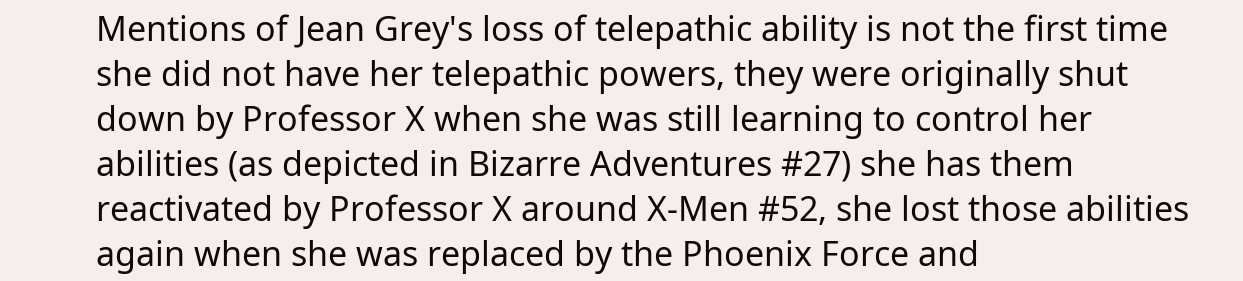Mentions of Jean Grey's loss of telepathic ability is not the first time she did not have her telepathic powers, they were originally shut down by Professor X when she was still learning to control her abilities (as depicted in Bizarre Adventures #27) she has them reactivated by Professor X around X-Men #52, she lost those abilities again when she was replaced by the Phoenix Force and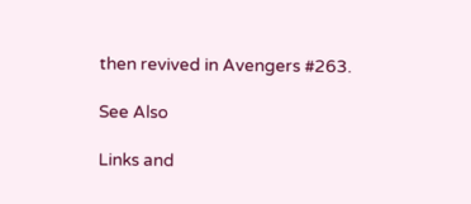then revived in Avengers #263.

See Also

Links and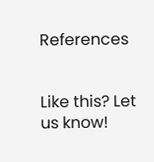References


Like this? Let us know!